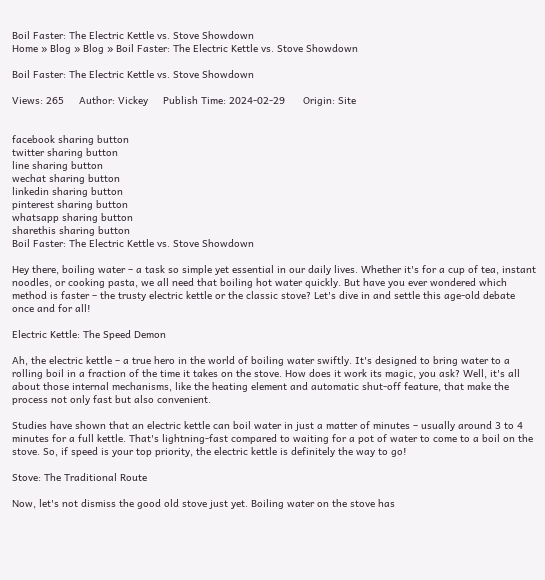Boil Faster: The Electric Kettle vs. Stove Showdown
Home » Blog » Blog » Boil Faster: The Electric Kettle vs. Stove Showdown

Boil Faster: The Electric Kettle vs. Stove Showdown

Views: 265     Author: Vickey     Publish Time: 2024-02-29      Origin: Site


facebook sharing button
twitter sharing button
line sharing button
wechat sharing button
linkedin sharing button
pinterest sharing button
whatsapp sharing button
sharethis sharing button
Boil Faster: The Electric Kettle vs. Stove Showdown

Hey there, boiling water – a task so simple yet essential in our daily lives. Whether it's for a cup of tea, instant noodles, or cooking pasta, we all need that boiling hot water quickly. But have you ever wondered which method is faster – the trusty electric kettle or the classic stove? Let's dive in and settle this age-old debate once and for all!

Electric Kettle: The Speed Demon

Ah, the electric kettle – a true hero in the world of boiling water swiftly. It's designed to bring water to a rolling boil in a fraction of the time it takes on the stove. How does it work its magic, you ask? Well, it's all about those internal mechanisms, like the heating element and automatic shut-off feature, that make the process not only fast but also convenient.

Studies have shown that an electric kettle can boil water in just a matter of minutes – usually around 3 to 4 minutes for a full kettle. That's lightning-fast compared to waiting for a pot of water to come to a boil on the stove. So, if speed is your top priority, the electric kettle is definitely the way to go!

Stove: The Traditional Route

Now, let's not dismiss the good old stove just yet. Boiling water on the stove has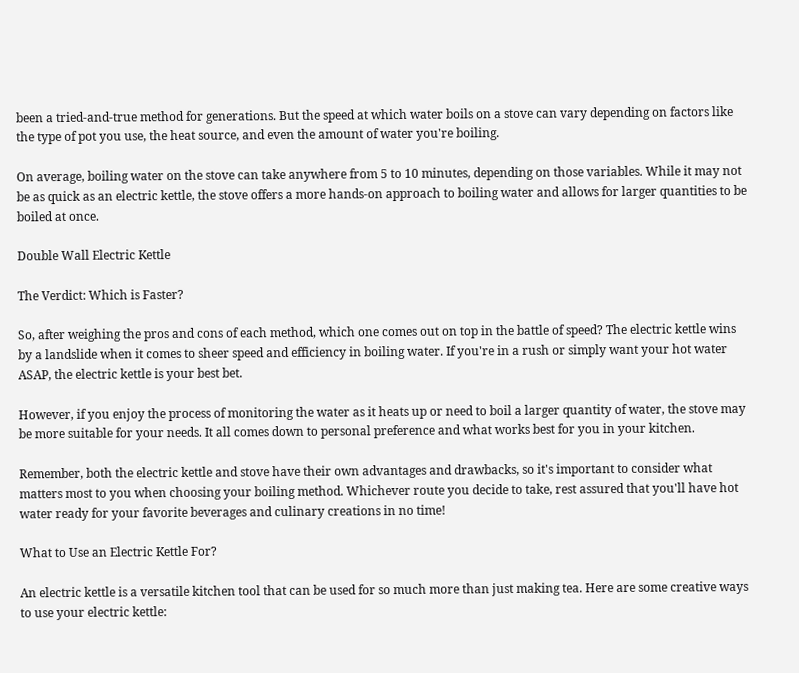been a tried-and-true method for generations. But the speed at which water boils on a stove can vary depending on factors like the type of pot you use, the heat source, and even the amount of water you're boiling.

On average, boiling water on the stove can take anywhere from 5 to 10 minutes, depending on those variables. While it may not be as quick as an electric kettle, the stove offers a more hands-on approach to boiling water and allows for larger quantities to be boiled at once.

Double Wall Electric Kettle

The Verdict: Which is Faster?

So, after weighing the pros and cons of each method, which one comes out on top in the battle of speed? The electric kettle wins by a landslide when it comes to sheer speed and efficiency in boiling water. If you're in a rush or simply want your hot water ASAP, the electric kettle is your best bet.

However, if you enjoy the process of monitoring the water as it heats up or need to boil a larger quantity of water, the stove may be more suitable for your needs. It all comes down to personal preference and what works best for you in your kitchen.

Remember, both the electric kettle and stove have their own advantages and drawbacks, so it's important to consider what matters most to you when choosing your boiling method. Whichever route you decide to take, rest assured that you'll have hot water ready for your favorite beverages and culinary creations in no time!

What to Use an Electric Kettle For?

An electric kettle is a versatile kitchen tool that can be used for so much more than just making tea. Here are some creative ways to use your electric kettle: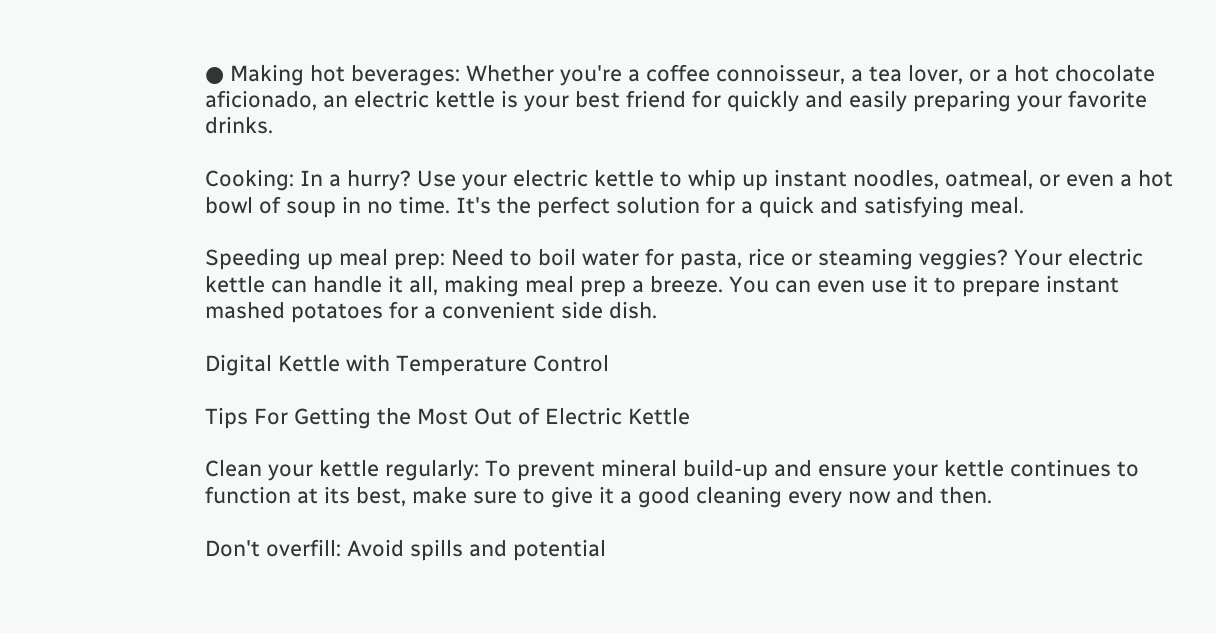● Making hot beverages: Whether you're a coffee connoisseur, a tea lover, or a hot chocolate aficionado, an electric kettle is your best friend for quickly and easily preparing your favorite drinks.

Cooking: In a hurry? Use your electric kettle to whip up instant noodles, oatmeal, or even a hot bowl of soup in no time. It's the perfect solution for a quick and satisfying meal.

Speeding up meal prep: Need to boil water for pasta, rice or steaming veggies? Your electric kettle can handle it all, making meal prep a breeze. You can even use it to prepare instant mashed potatoes for a convenient side dish.

Digital Kettle with Temperature Control

Tips For Getting the Most Out of Electric Kettle

Clean your kettle regularly: To prevent mineral build-up and ensure your kettle continues to function at its best, make sure to give it a good cleaning every now and then.

Don't overfill: Avoid spills and potential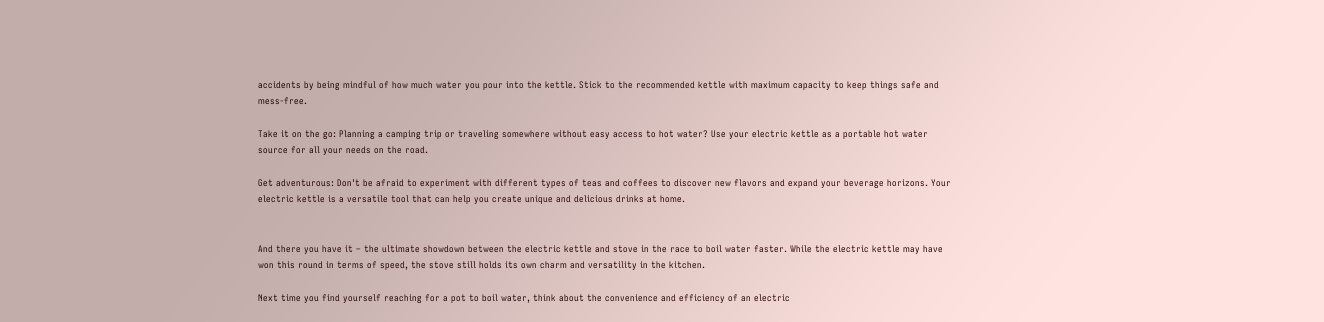accidents by being mindful of how much water you pour into the kettle. Stick to the recommended kettle with maximum capacity to keep things safe and mess-free.

Take it on the go: Planning a camping trip or traveling somewhere without easy access to hot water? Use your electric kettle as a portable hot water source for all your needs on the road.

Get adventurous: Don't be afraid to experiment with different types of teas and coffees to discover new flavors and expand your beverage horizons. Your electric kettle is a versatile tool that can help you create unique and delicious drinks at home.


And there you have it – the ultimate showdown between the electric kettle and stove in the race to boil water faster. While the electric kettle may have won this round in terms of speed, the stove still holds its own charm and versatility in the kitchen.

Next time you find yourself reaching for a pot to boil water, think about the convenience and efficiency of an electric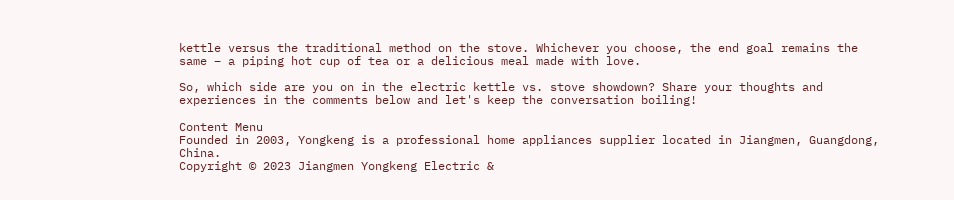kettle versus the traditional method on the stove. Whichever you choose, the end goal remains the same – a piping hot cup of tea or a delicious meal made with love.

So, which side are you on in the electric kettle vs. stove showdown? Share your thoughts and experiences in the comments below and let's keep the conversation boiling!

Content Menu
Founded in 2003, Yongkeng is a professional home appliances supplier located in Jiangmen, Guangdong, China.
Copyright © 2023 Jiangmen Yongkeng Electric &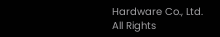Hardware Co., Ltd. All Rights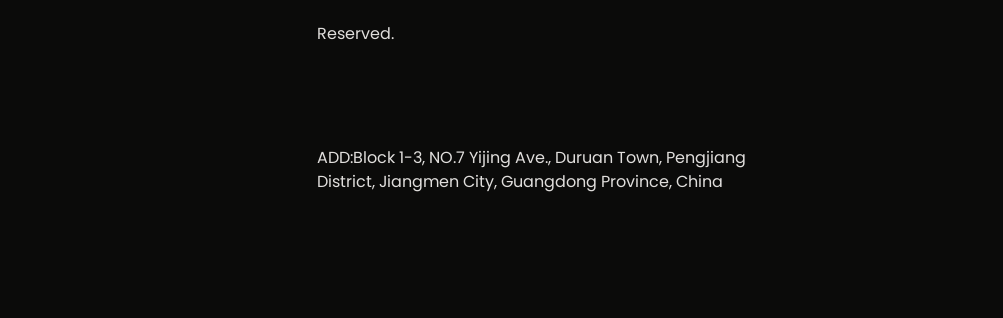Reserved.




ADD:Block 1-3, NO.7 Yijing Ave., Duruan Town, Pengjiang District, Jiangmen City, Guangdong Province, China